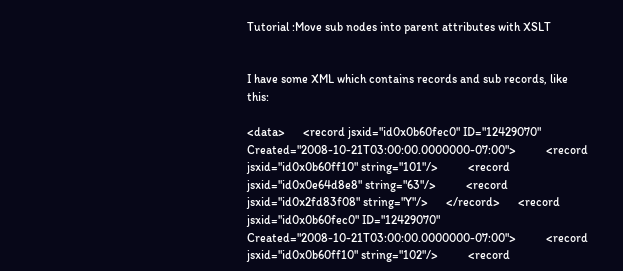Tutorial :Move sub nodes into parent attributes with XSLT


I have some XML which contains records and sub records, like this:

<data>      <record jsxid="id0x0b60fec0" ID="12429070" Created="2008-10-21T03:00:00.0000000-07:00">          <record jsxid="id0x0b60ff10" string="101"/>          <record jsxid="id0x0e64d8e8" string="63"/>          <record jsxid="id0x2fd83f08" string="Y"/>      </record>      <record jsxid="id0x0b60fec0" ID="12429070" Created="2008-10-21T03:00:00.0000000-07:00">          <record jsxid="id0x0b60ff10" string="102"/>          <record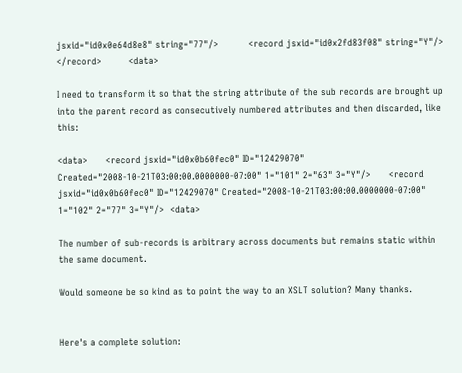jsxid="id0x0e64d8e8" string="77"/>          <record jsxid="id0x2fd83f08" string="Y"/>      </record>         <data>

I need to transform it so that the string attribute of the sub records are brought up into the parent record as consecutively numbered attributes and then discarded, like this:

<data>      <record jsxid="id0x0b60fec0" ID="12429070" Created="2008-10-21T03:00:00.0000000-07:00" 1="101" 2="63" 3="Y"/>      <record jsxid="id0x0b60fec0" ID="12429070" Created="2008-10-21T03:00:00.0000000-07:00" 1="102" 2="77" 3="Y"/>  <data>

The number of sub-records is arbitrary across documents but remains static within the same document.

Would someone be so kind as to point the way to an XSLT solution? Many thanks.


Here's a complete solution: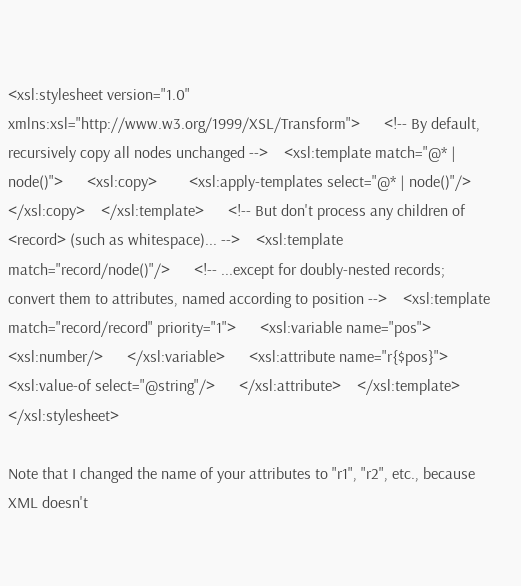<xsl:stylesheet version="1.0"    xmlns:xsl="http://www.w3.org/1999/XSL/Transform">      <!-- By default, recursively copy all nodes unchanged -->    <xsl:template match="@* | node()">      <xsl:copy>        <xsl:apply-templates select="@* | node()"/>      </xsl:copy>    </xsl:template>      <!-- But don't process any children of <record> (such as whitespace)... -->    <xsl:template match="record/node()"/>      <!-- ...except for doubly-nested records;         convert them to attributes, named according to position -->    <xsl:template match="record/record" priority="1">      <xsl:variable name="pos">        <xsl:number/>      </xsl:variable>      <xsl:attribute name="r{$pos}">        <xsl:value-of select="@string"/>      </xsl:attribute>    </xsl:template>    </xsl:stylesheet>

Note that I changed the name of your attributes to "r1", "r2", etc., because XML doesn't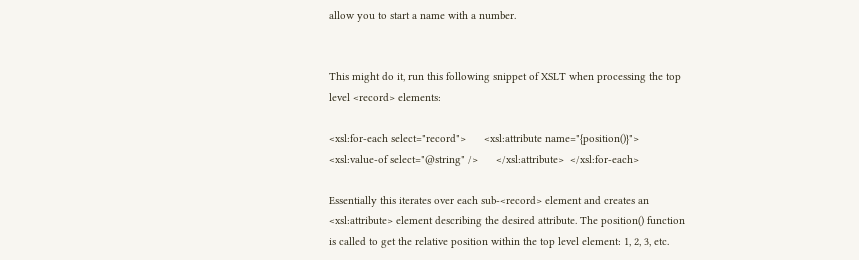allow you to start a name with a number.


This might do it, run this following snippet of XSLT when processing the top level <record> elements:

<xsl:for-each select="record">      <xsl:attribute name="{position()}">          <xsl:value-of select="@string" />      </xsl:attribute>  </xsl:for-each>

Essentially this iterates over each sub-<record> element and creates an <xsl:attribute> element describing the desired attribute. The position() function is called to get the relative position within the top level element: 1, 2, 3, etc.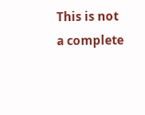This is not a complete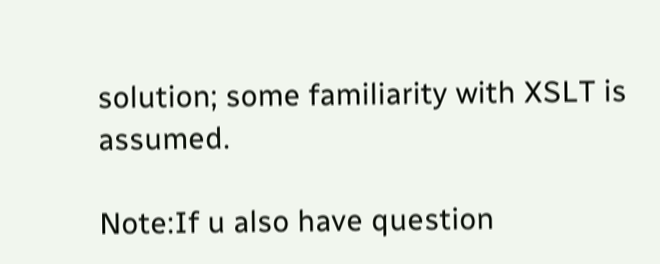solution; some familiarity with XSLT is assumed.

Note:If u also have question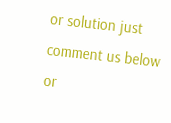or solution just comment us below or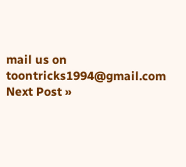mail us on toontricks1994@gmail.com
Next Post »